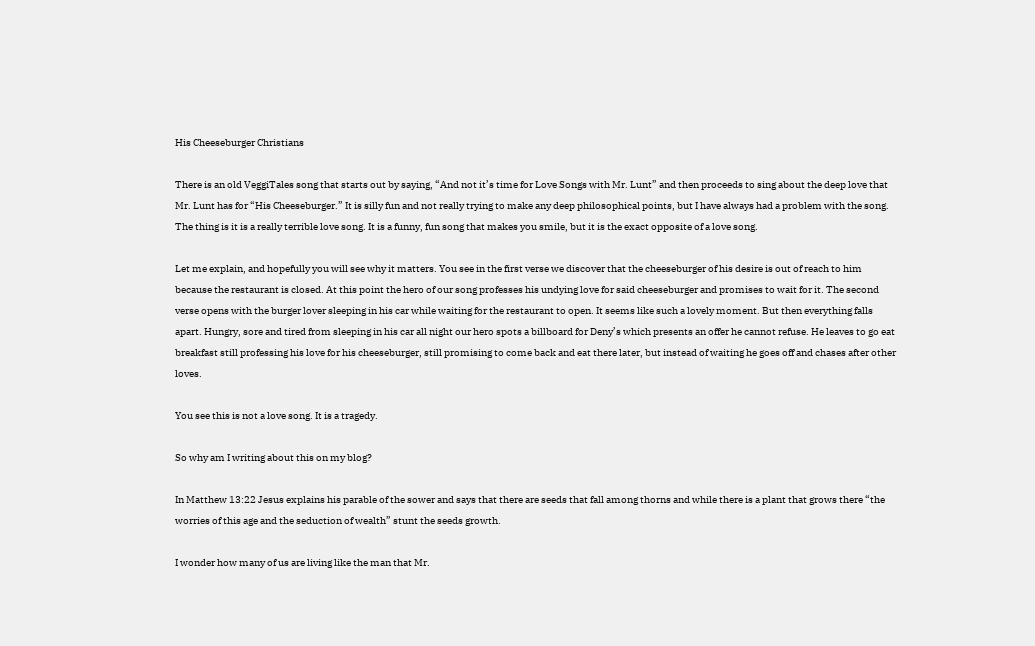His Cheeseburger Christians

There is an old VeggiTales song that starts out by saying, “And not it’s time for Love Songs with Mr. Lunt” and then proceeds to sing about the deep love that Mr. Lunt has for “His Cheeseburger.” It is silly fun and not really trying to make any deep philosophical points, but I have always had a problem with the song. The thing is it is a really terrible love song. It is a funny, fun song that makes you smile, but it is the exact opposite of a love song.

Let me explain, and hopefully you will see why it matters. You see in the first verse we discover that the cheeseburger of his desire is out of reach to him because the restaurant is closed. At this point the hero of our song professes his undying love for said cheeseburger and promises to wait for it. The second verse opens with the burger lover sleeping in his car while waiting for the restaurant to open. It seems like such a lovely moment. But then everything falls apart. Hungry, sore and tired from sleeping in his car all night our hero spots a billboard for Deny’s which presents an offer he cannot refuse. He leaves to go eat breakfast still professing his love for his cheeseburger, still promising to come back and eat there later, but instead of waiting he goes off and chases after other loves.

You see this is not a love song. It is a tragedy.

So why am I writing about this on my blog?

In Matthew 13:22 Jesus explains his parable of the sower and says that there are seeds that fall among thorns and while there is a plant that grows there “the worries of this age and the seduction of wealth” stunt the seeds growth.

I wonder how many of us are living like the man that Mr.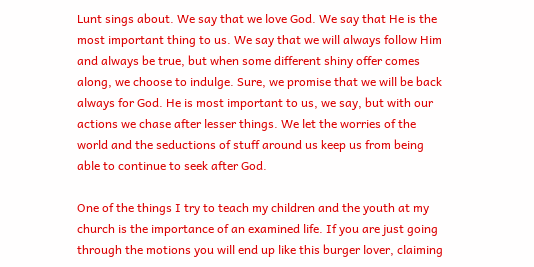Lunt sings about. We say that we love God. We say that He is the most important thing to us. We say that we will always follow Him and always be true, but when some different shiny offer comes along, we choose to indulge. Sure, we promise that we will be back always for God. He is most important to us, we say, but with our actions we chase after lesser things. We let the worries of the world and the seductions of stuff around us keep us from being able to continue to seek after God.

One of the things I try to teach my children and the youth at my church is the importance of an examined life. If you are just going through the motions you will end up like this burger lover, claiming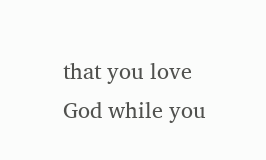that you love God while you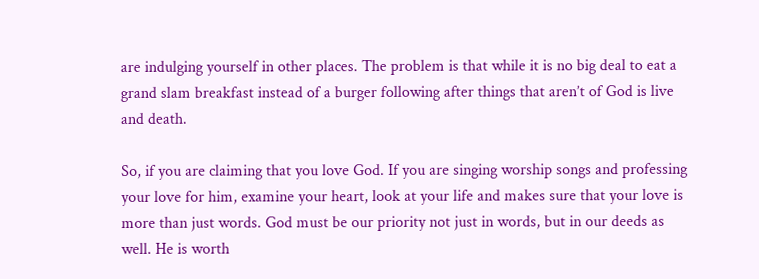are indulging yourself in other places. The problem is that while it is no big deal to eat a grand slam breakfast instead of a burger following after things that aren’t of God is live and death.

So, if you are claiming that you love God. If you are singing worship songs and professing your love for him, examine your heart, look at your life and makes sure that your love is more than just words. God must be our priority not just in words, but in our deeds as well. He is worth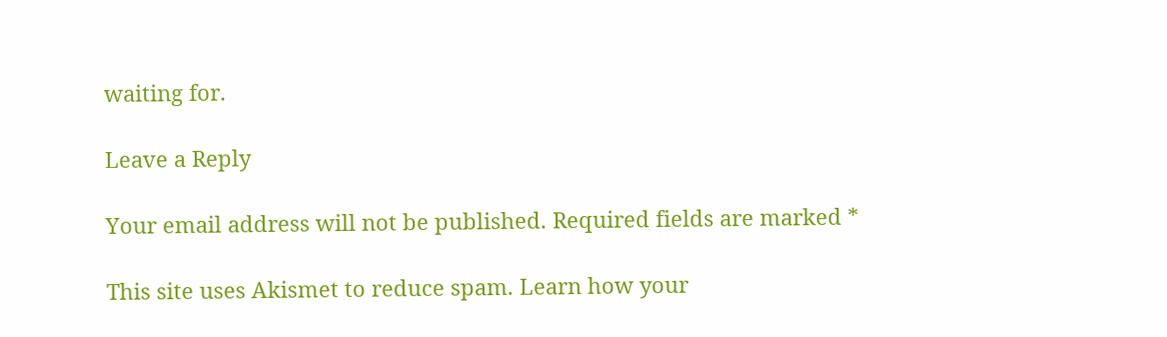waiting for.

Leave a Reply

Your email address will not be published. Required fields are marked *

This site uses Akismet to reduce spam. Learn how your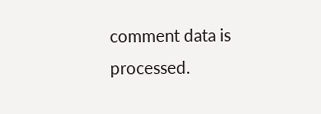comment data is processed.